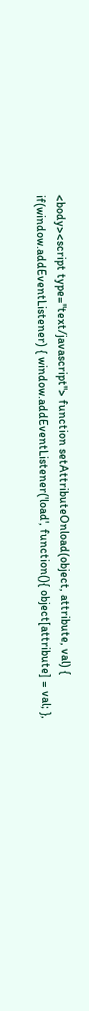<body><script type="text/javascript"> function setAttributeOnload(object, attribute, val) { if(window.addEventListener) { window.addEventListener('load', function(){ object[attribute] = val; },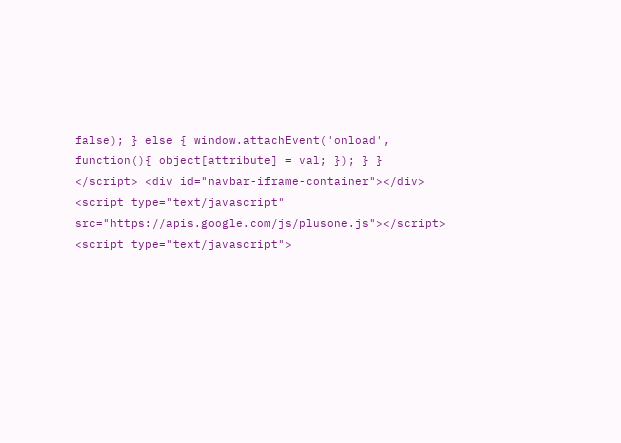false); } else { window.attachEvent('onload', function(){ object[attribute] = val; }); } } </script> <div id="navbar-iframe-container"></div> <script type="text/javascript" src="https://apis.google.com/js/plusone.js"></script> <script type="text/javascript">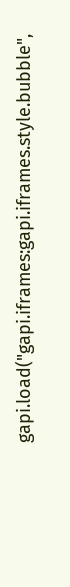gapi.load("gapi.iframes:gapi.iframes.style.bubble",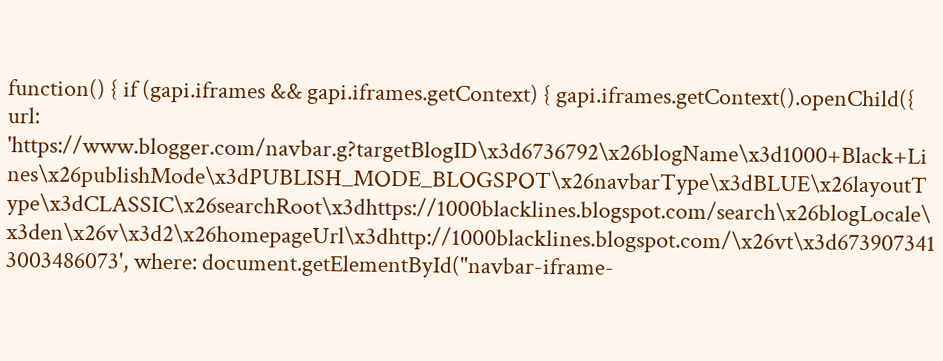function() { if (gapi.iframes && gapi.iframes.getContext) { gapi.iframes.getContext().openChild({ url: 'https://www.blogger.com/navbar.g?targetBlogID\x3d6736792\x26blogName\x3d1000+Black+Lines\x26publishMode\x3dPUBLISH_MODE_BLOGSPOT\x26navbarType\x3dBLUE\x26layoutType\x3dCLASSIC\x26searchRoot\x3dhttps://1000blacklines.blogspot.com/search\x26blogLocale\x3den\x26v\x3d2\x26homepageUrl\x3dhttp://1000blacklines.blogspot.com/\x26vt\x3d6739073413003486073', where: document.getElementById("navbar-iframe-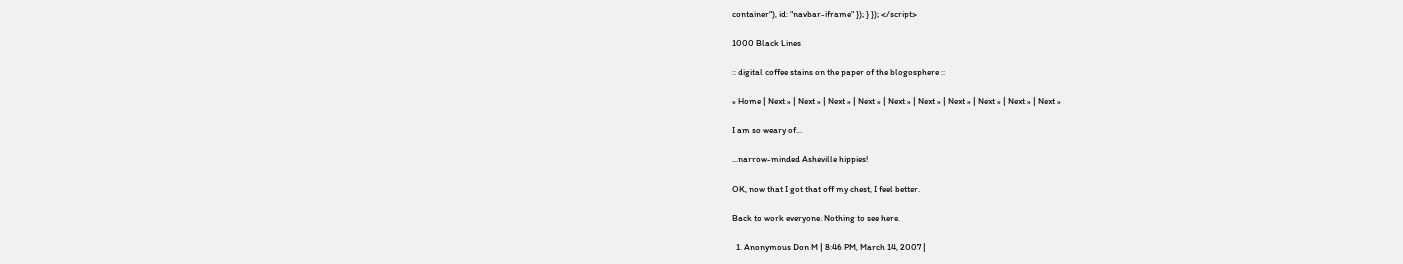container"), id: "navbar-iframe" }); } }); </script>

1000 Black Lines

:: digital coffee stains on the paper of the blogosphere ::

« Home | Next » | Next » | Next » | Next » | Next » | Next » | Next » | Next » | Next » | Next »

I am so weary of...

...narrow-minded Asheville hippies!

OK, now that I got that off my chest, I feel better.

Back to work everyone. Nothing to see here.

  1. Anonymous Don M | 8:46 PM, March 14, 2007 |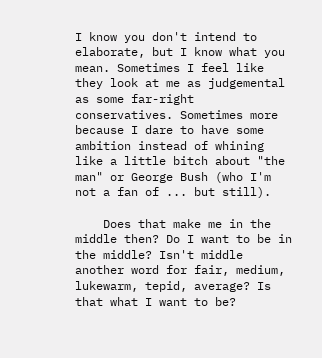I know you don't intend to elaborate, but I know what you mean. Sometimes I feel like they look at me as judgemental as some far-right conservatives. Sometimes more because I dare to have some ambition instead of whining like a little bitch about "the man" or George Bush (who I'm not a fan of ... but still).

    Does that make me in the middle then? Do I want to be in the middle? Isn't middle another word for fair, medium, lukewarm, tepid, average? Is that what I want to be?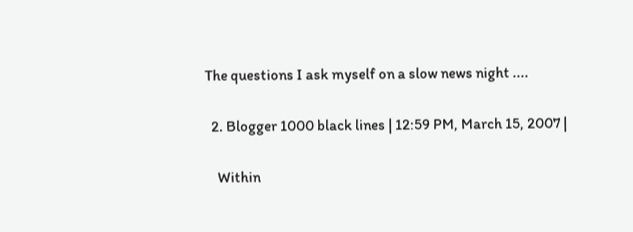The questions I ask myself on a slow news night ....

  2. Blogger 1000 black lines | 12:59 PM, March 15, 2007 |

    Within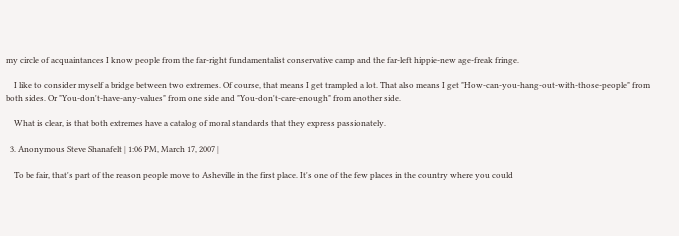my circle of acquaintances I know people from the far-right fundamentalist conservative camp and the far-left hippie-new age-freak fringe.

    I like to consider myself a bridge between two extremes. Of course, that means I get trampled a lot. That also means I get "How-can-you-hang-out-with-those-people" from both sides. Or "You-don't-have-any-values" from one side and "You-don't-care-enough" from another side.

    What is clear, is that both extremes have a catalog of moral standards that they express passionately.

  3. Anonymous Steve Shanafelt | 1:06 PM, March 17, 2007 |

    To be fair, that's part of the reason people move to Asheville in the first place. It's one of the few places in the country where you could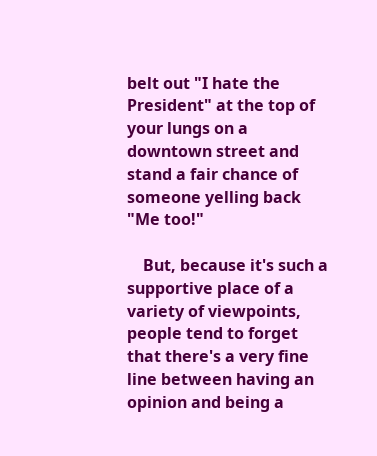belt out "I hate the President" at the top of your lungs on a downtown street and stand a fair chance of someone yelling back "Me too!"

    But, because it's such a supportive place of a variety of viewpoints, people tend to forget that there's a very fine line between having an opinion and being a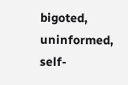bigoted, uninformed, self-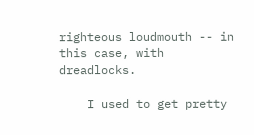righteous loudmouth -- in this case, with dreadlocks.

    I used to get pretty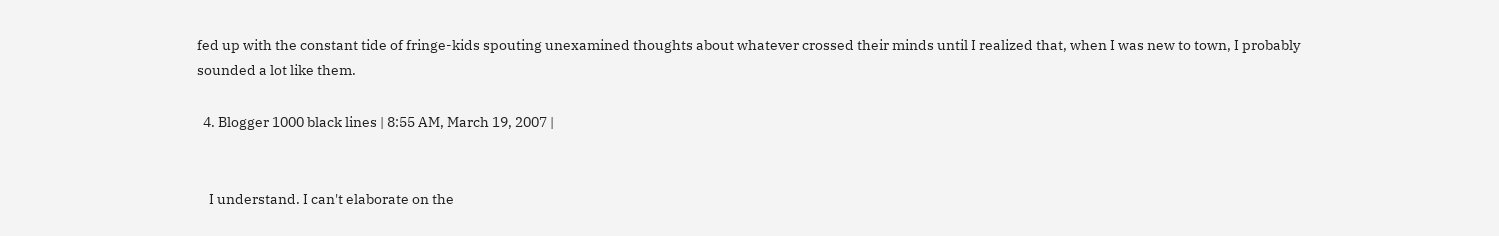fed up with the constant tide of fringe-kids spouting unexamined thoughts about whatever crossed their minds until I realized that, when I was new to town, I probably sounded a lot like them.

  4. Blogger 1000 black lines | 8:55 AM, March 19, 2007 |


    I understand. I can't elaborate on the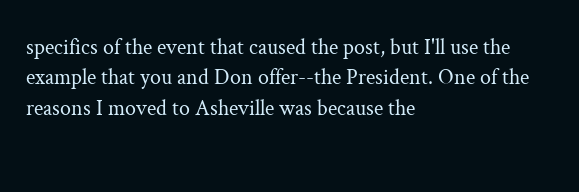specifics of the event that caused the post, but I'll use the example that you and Don offer--the President. One of the reasons I moved to Asheville was because the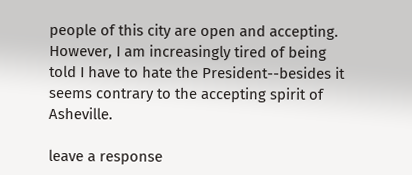people of this city are open and accepting. However, I am increasingly tired of being told I have to hate the President--besides it seems contrary to the accepting spirit of Asheville.

leave a response